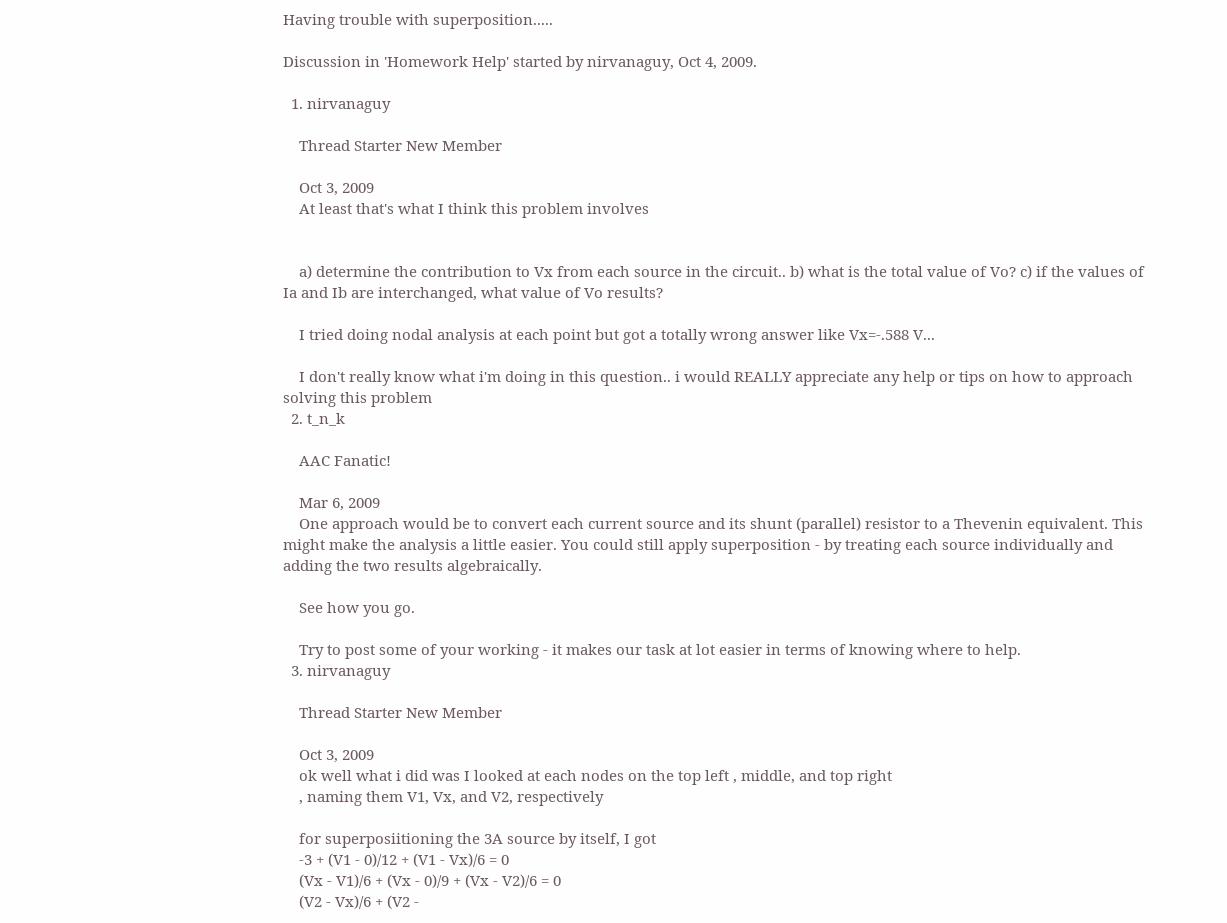Having trouble with superposition.....

Discussion in 'Homework Help' started by nirvanaguy, Oct 4, 2009.

  1. nirvanaguy

    Thread Starter New Member

    Oct 3, 2009
    At least that's what I think this problem involves


    a) determine the contribution to Vx from each source in the circuit.. b) what is the total value of Vo? c) if the values of Ia and Ib are interchanged, what value of Vo results?

    I tried doing nodal analysis at each point but got a totally wrong answer like Vx=-.588 V...

    I don't really know what i'm doing in this question.. i would REALLY appreciate any help or tips on how to approach solving this problem
  2. t_n_k

    AAC Fanatic!

    Mar 6, 2009
    One approach would be to convert each current source and its shunt (parallel) resistor to a Thevenin equivalent. This might make the analysis a little easier. You could still apply superposition - by treating each source individually and adding the two results algebraically.

    See how you go.

    Try to post some of your working - it makes our task at lot easier in terms of knowing where to help.
  3. nirvanaguy

    Thread Starter New Member

    Oct 3, 2009
    ok well what i did was I looked at each nodes on the top left , middle, and top right
    , naming them V1, Vx, and V2, respectively

    for superposiitioning the 3A source by itself, I got
    -3 + (V1 - 0)/12 + (V1 - Vx)/6 = 0
    (Vx - V1)/6 + (Vx - 0)/9 + (Vx - V2)/6 = 0
    (V2 - Vx)/6 + (V2 -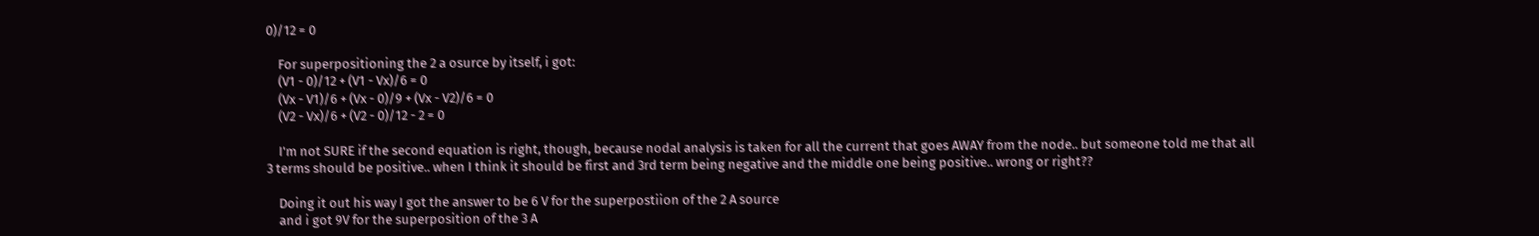0)/12 = 0

    For superpositioning the 2 a osurce by itself, i got:
    (V1 - 0)/12 + (V1 - Vx)/6 = 0
    (Vx - V1)/6 + (Vx - 0)/9 + (Vx - V2)/6 = 0
    (V2 - Vx)/6 + (V2 - 0)/12 - 2 = 0

    I'm not SURE if the second equation is right, though, because nodal analysis is taken for all the current that goes AWAY from the node.. but someone told me that all 3 terms should be positive.. when I think it should be first and 3rd term being negative and the middle one being positive.. wrong or right??

    Doing it out his way I got the answer to be 6 V for the superpostiion of the 2 A source
    and i got 9V for the superposition of the 3 A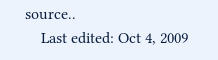source..
    Last edited: Oct 4, 2009